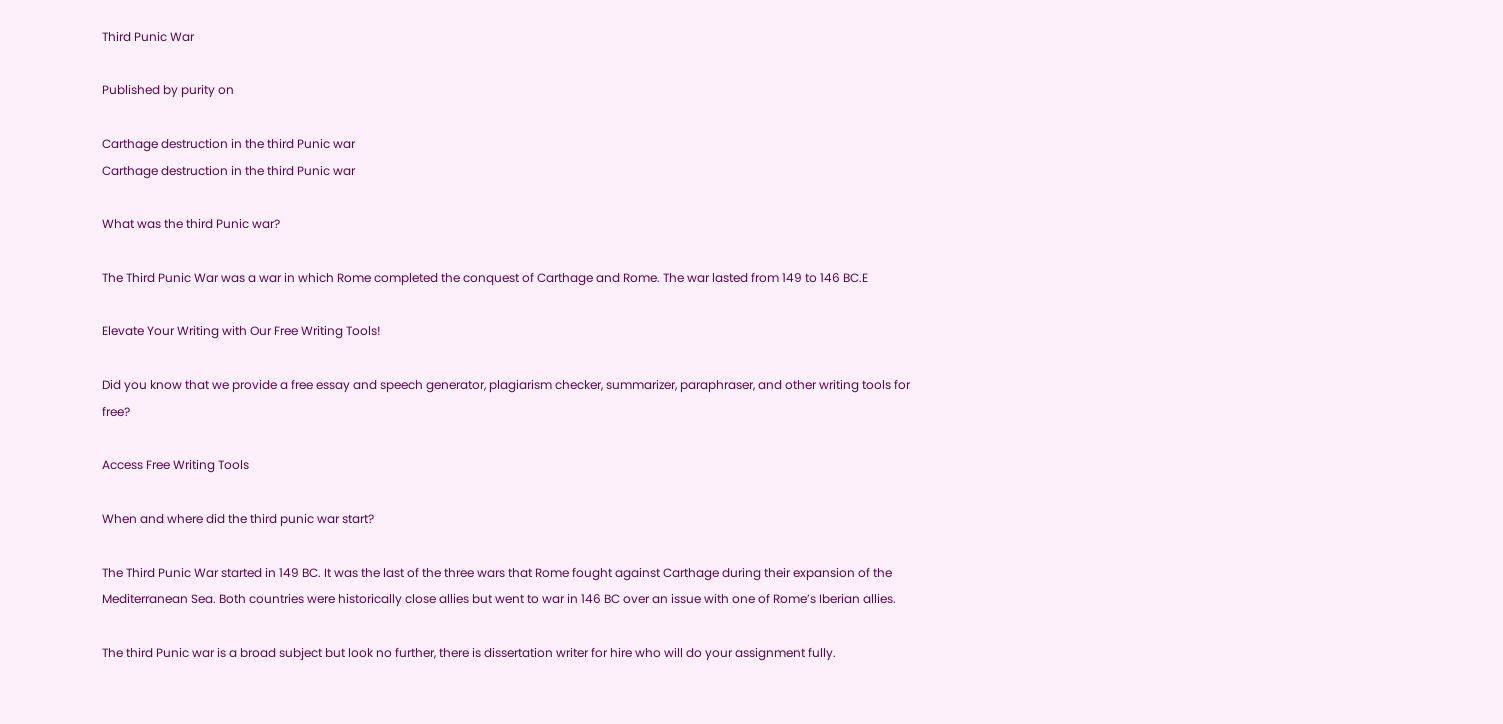Third Punic War

Published by purity on

Carthage destruction in the third Punic war
Carthage destruction in the third Punic war

What was the third Punic war?

The Third Punic War was a war in which Rome completed the conquest of Carthage and Rome. The war lasted from 149 to 146 BC.E

Elevate Your Writing with Our Free Writing Tools!

Did you know that we provide a free essay and speech generator, plagiarism checker, summarizer, paraphraser, and other writing tools for free?

Access Free Writing Tools

When and where did the third punic war start?

The Third Punic War started in 149 BC. It was the last of the three wars that Rome fought against Carthage during their expansion of the Mediterranean Sea. Both countries were historically close allies but went to war in 146 BC over an issue with one of Rome’s Iberian allies.

The third Punic war is a broad subject but look no further, there is dissertation writer for hire who will do your assignment fully.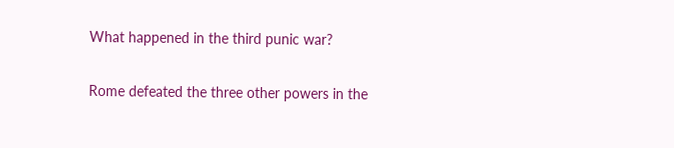What happened in the third punic war?

Rome defeated the three other powers in the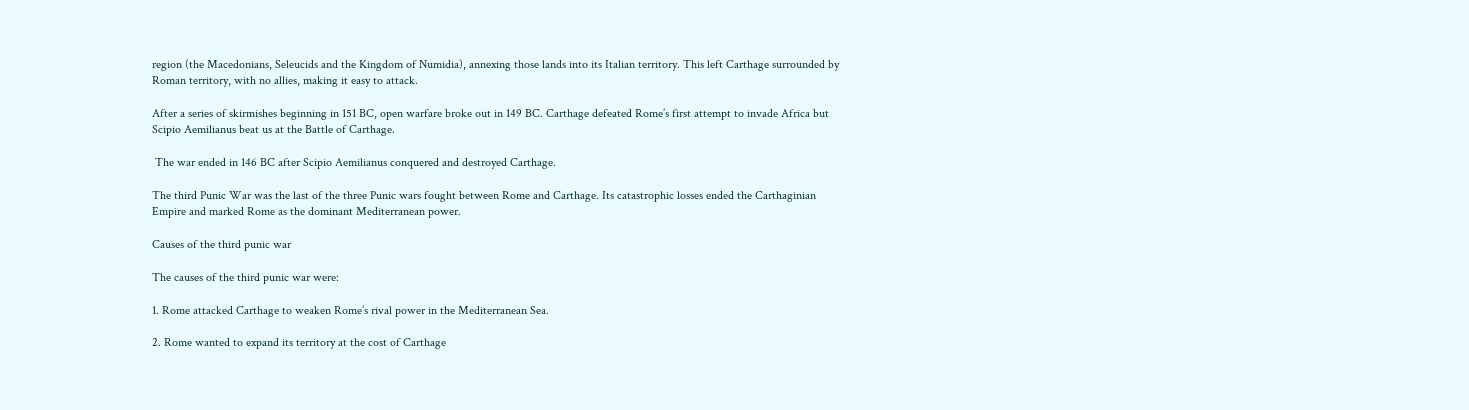region (the Macedonians, Seleucids and the Kingdom of Numidia), annexing those lands into its Italian territory. This left Carthage surrounded by Roman territory, with no allies, making it easy to attack.

After a series of skirmishes beginning in 151 BC, open warfare broke out in 149 BC. Carthage defeated Rome’s first attempt to invade Africa but Scipio Aemilianus beat us at the Battle of Carthage.

 The war ended in 146 BC after Scipio Aemilianus conquered and destroyed Carthage.

The third Punic War was the last of the three Punic wars fought between Rome and Carthage. Its catastrophic losses ended the Carthaginian Empire and marked Rome as the dominant Mediterranean power.

Causes of the third punic war

The causes of the third punic war were:

1. Rome attacked Carthage to weaken Rome’s rival power in the Mediterranean Sea.

2. Rome wanted to expand its territory at the cost of Carthage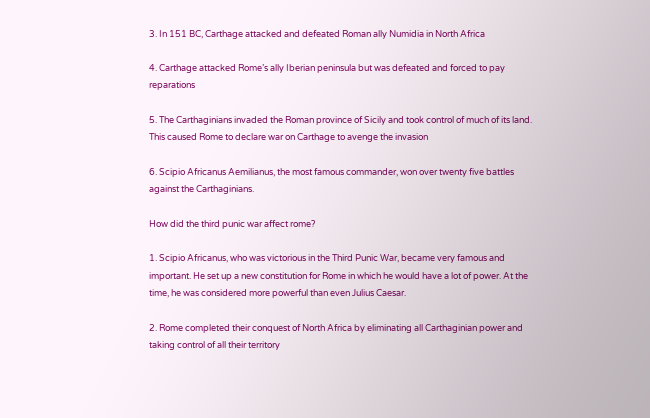3. In 151 BC, Carthage attacked and defeated Roman ally Numidia in North Africa

4. Carthage attacked Rome’s ally Iberian peninsula but was defeated and forced to pay reparations

5. The Carthaginians invaded the Roman province of Sicily and took control of much of its land. This caused Rome to declare war on Carthage to avenge the invasion

6. Scipio Africanus Aemilianus, the most famous commander, won over twenty five battles against the Carthaginians.

How did the third punic war affect rome?

1. Scipio Africanus, who was victorious in the Third Punic War, became very famous and important. He set up a new constitution for Rome in which he would have a lot of power. At the time, he was considered more powerful than even Julius Caesar.

2. Rome completed their conquest of North Africa by eliminating all Carthaginian power and taking control of all their territory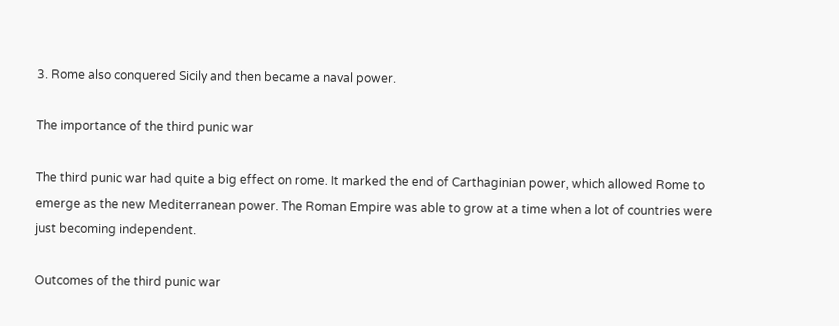3. Rome also conquered Sicily and then became a naval power.

The importance of the third punic war

The third punic war had quite a big effect on rome. It marked the end of Carthaginian power, which allowed Rome to emerge as the new Mediterranean power. The Roman Empire was able to grow at a time when a lot of countries were just becoming independent.

Outcomes of the third punic war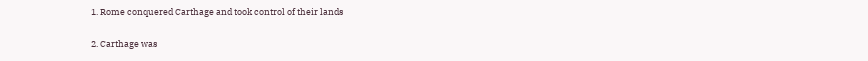1. Rome conquered Carthage and took control of their lands

2. Carthage was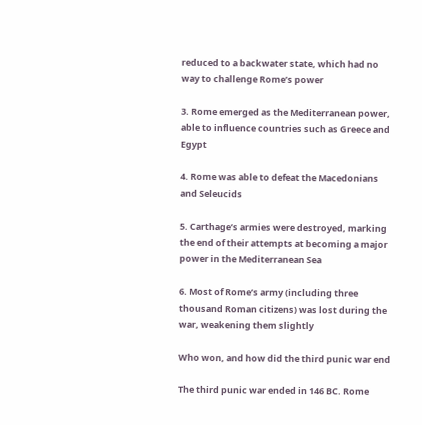reduced to a backwater state, which had no way to challenge Rome’s power

3. Rome emerged as the Mediterranean power, able to influence countries such as Greece and Egypt

4. Rome was able to defeat the Macedonians and Seleucids

5. Carthage’s armies were destroyed, marking the end of their attempts at becoming a major power in the Mediterranean Sea

6. Most of Rome’s army (including three thousand Roman citizens) was lost during the war, weakening them slightly

Who won, and how did the third punic war end

The third punic war ended in 146 BC. Rome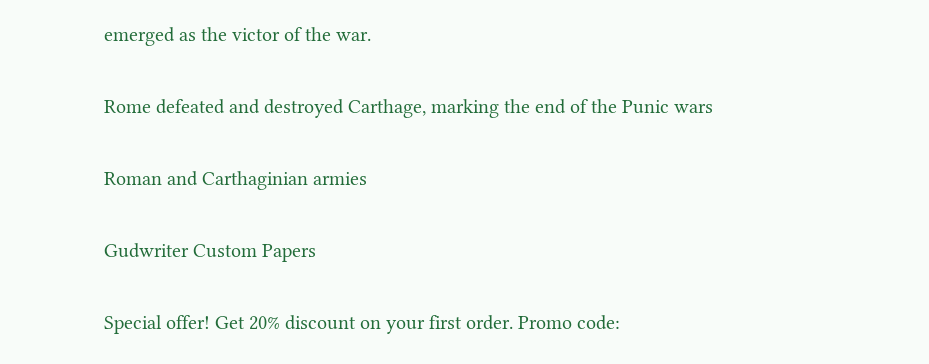emerged as the victor of the war.

Rome defeated and destroyed Carthage, marking the end of the Punic wars

Roman and Carthaginian armies

Gudwriter Custom Papers

Special offer! Get 20% discount on your first order. Promo code: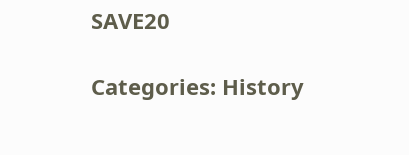SAVE20

Categories: History